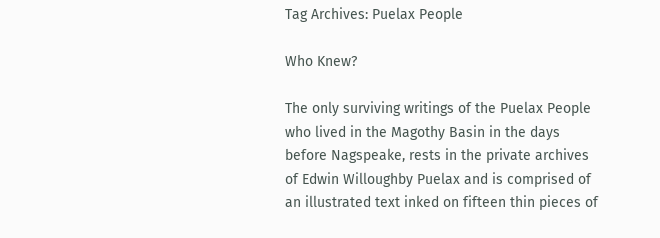Tag Archives: Puelax People

Who Knew?

The only surviving writings of the Puelax People who lived in the Magothy Basin in the days before Nagspeake, rests in the private archives of Edwin Willoughby Puelax and is comprised of an illustrated text inked on fifteen thin pieces of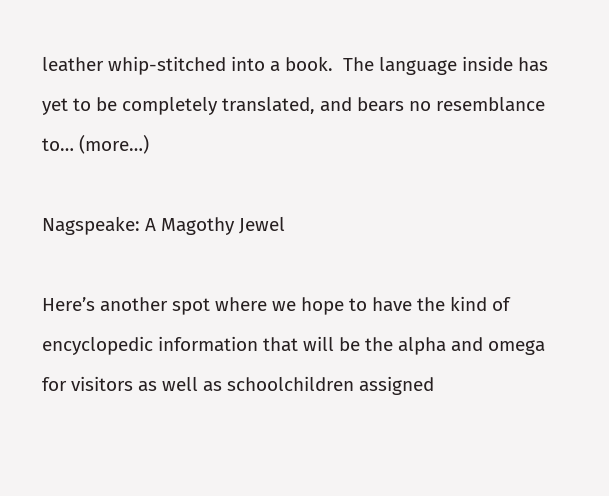leather whip-stitched into a book.  The language inside has yet to be completely translated, and bears no resemblance to… (more…)

Nagspeake: A Magothy Jewel

Here’s another spot where we hope to have the kind of encyclopedic information that will be the alpha and omega for visitors as well as schoolchildren assigned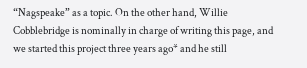“Nagspeake” as a topic. On the other hand, Willie Cobblebridge is nominally in charge of writing this page, and we started this project three years ago* and he still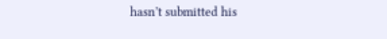hasn’t submitted his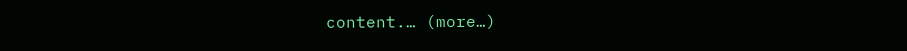content.… (more…)